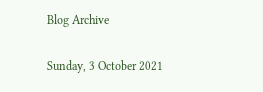Blog Archive

Sunday, 3 October 2021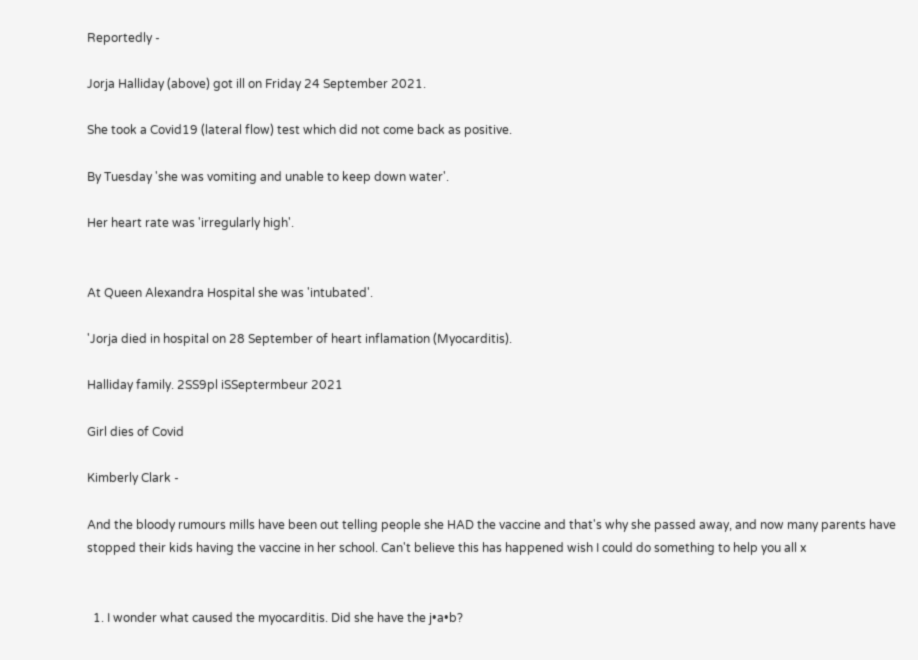Reportedly -

Jorja Halliday (above) got ill on Friday 24 September 2021.

She took a Covid19 (lateral flow) test which did not come back as positive.

By Tuesday 'she was vomiting and unable to keep down water'.

Her heart rate was 'irregularly high'.


At Queen Alexandra Hospital she was 'intubated'.

'Jorja died in hospital on 28 September of heart inflamation (Myocarditis).

Halliday family. 2SS9pl iSSeptermbeur 2021

Girl dies of Covid

Kimberly Clark -

And the bloody rumours mills have been out telling people she HAD the vaccine and that's why she passed away, and now many parents have stopped their kids having the vaccine in her school. Can't believe this has happened wish I could do something to help you all x


  1. I wonder what caused the myocarditis. Did she have the j•a•b?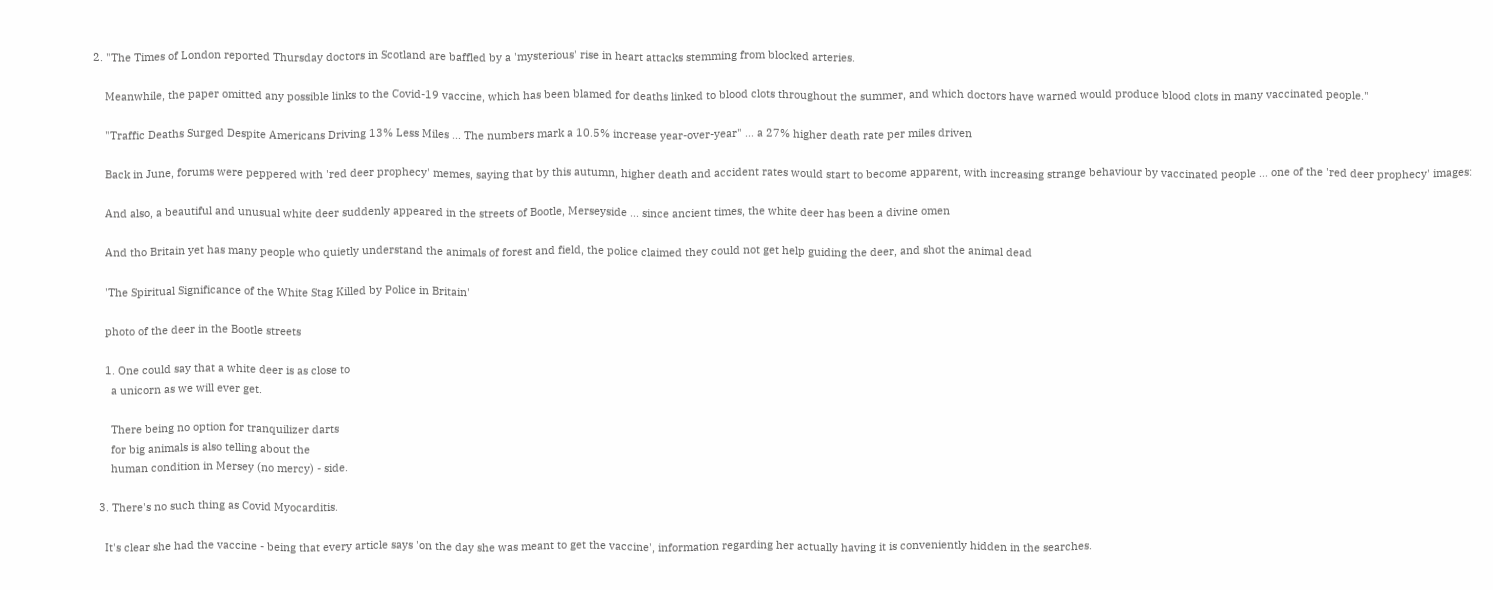2. "The Times of London reported Thursday doctors in Scotland are baffled by a 'mysterious' rise in heart attacks stemming from blocked arteries.

    Meanwhile, the paper omitted any possible links to the Covid-19 vaccine, which has been blamed for deaths linked to blood clots throughout the summer, and which doctors have warned would produce blood clots in many vaccinated people."

    "Traffic Deaths Surged Despite Americans Driving 13% Less Miles ... The numbers mark a 10.5% increase year-over-year" ... a 27% higher death rate per miles driven

    Back in June, forums were peppered with 'red deer prophecy' memes, saying that by this autumn, higher death and accident rates would start to become apparent, with increasing strange behaviour by vaccinated people ... one of the 'red deer prophecy' images:

    And also, a beautiful and unusual white deer suddenly appeared in the streets of Bootle, Merseyside ... since ancient times, the white deer has been a divine omen

    And tho Britain yet has many people who quietly understand the animals of forest and field, the police claimed they could not get help guiding the deer, and shot the animal dead

    'The Spiritual Significance of the White Stag Killed by Police in Britain'

    photo of the deer in the Bootle streets

    1. One could say that a white deer is as close to
      a unicorn as we will ever get.

      There being no option for tranquilizer darts
      for big animals is also telling about the
      human condition in Mersey (no mercy) - side.

  3. There's no such thing as Covid Myocarditis.

    It's clear she had the vaccine - being that every article says 'on the day she was meant to get the vaccine', information regarding her actually having it is conveniently hidden in the searches.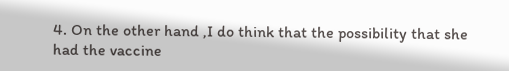4. On the other hand ,I do think that the possibility that she had the vaccine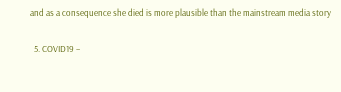and as a consequence she died is more plausible than the mainstream media story

  5. COVID19 –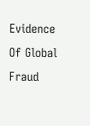Evidence Of Global Fraud